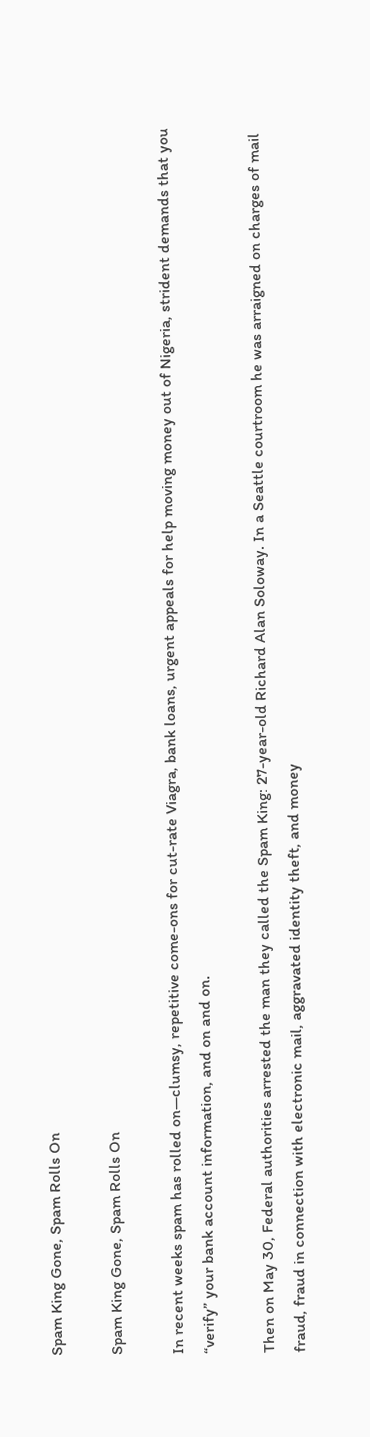Spam King Gone, Spam Rolls On

Spam King Gone, Spam Rolls On

In recent weeks spam has rolled on—clumsy, repetitive come-ons for cut-rate Viagra, bank loans, urgent appeals for help moving money out of Nigeria, strident demands that you “verify” your bank account information, and on and on.

Then on May 30, Federal authorities arrested the man they called the Spam King: 27-year-old Richard Alan Soloway. In a Seattle courtroom he was arraigned on charges of mail fraud, fraud in connection with electronic mail, aggravated identity theft, and money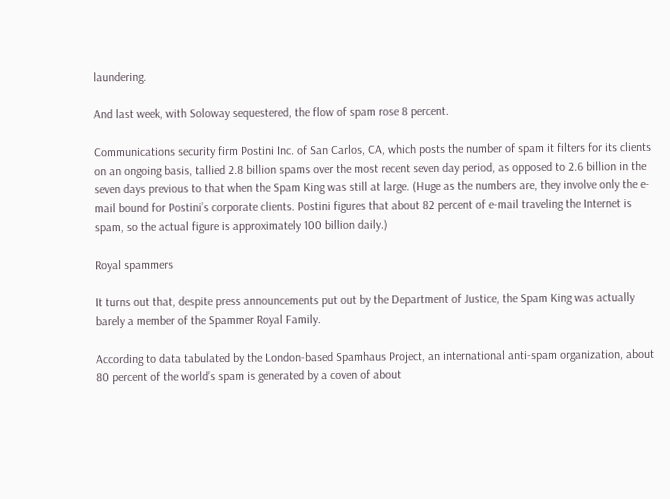laundering.

And last week, with Soloway sequestered, the flow of spam rose 8 percent.

Communications security firm Postini Inc. of San Carlos, CA, which posts the number of spam it filters for its clients on an ongoing basis, tallied 2.8 billion spams over the most recent seven day period, as opposed to 2.6 billion in the seven days previous to that when the Spam King was still at large. (Huge as the numbers are, they involve only the e-mail bound for Postini’s corporate clients. Postini figures that about 82 percent of e-mail traveling the Internet is spam, so the actual figure is approximately 100 billion daily.)

Royal spammers

It turns out that, despite press announcements put out by the Department of Justice, the Spam King was actually barely a member of the Spammer Royal Family.

According to data tabulated by the London-based Spamhaus Project, an international anti-spam organization, about 80 percent of the world’s spam is generated by a coven of about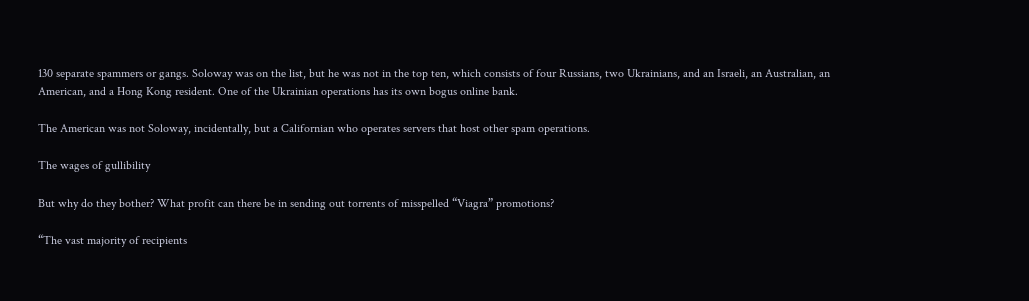130 separate spammers or gangs. Soloway was on the list, but he was not in the top ten, which consists of four Russians, two Ukrainians, and an Israeli, an Australian, an American, and a Hong Kong resident. One of the Ukrainian operations has its own bogus online bank.

The American was not Soloway, incidentally, but a Californian who operates servers that host other spam operations.

The wages of gullibility

But why do they bother? What profit can there be in sending out torrents of misspelled “Viagra” promotions?

“The vast majority of recipients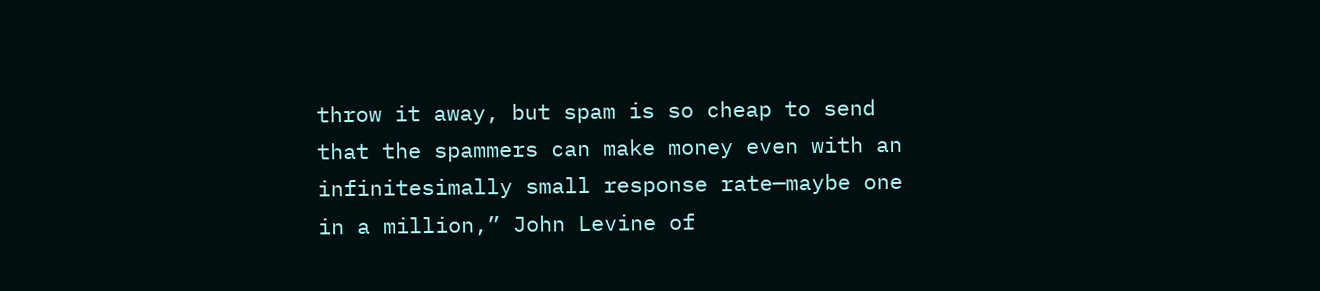throw it away, but spam is so cheap to send that the spammers can make money even with an infinitesimally small response rate—maybe one in a million,” John Levine of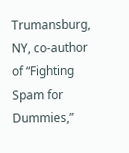Trumansburg, NY, co-author of “Fighting Spam for Dummies,”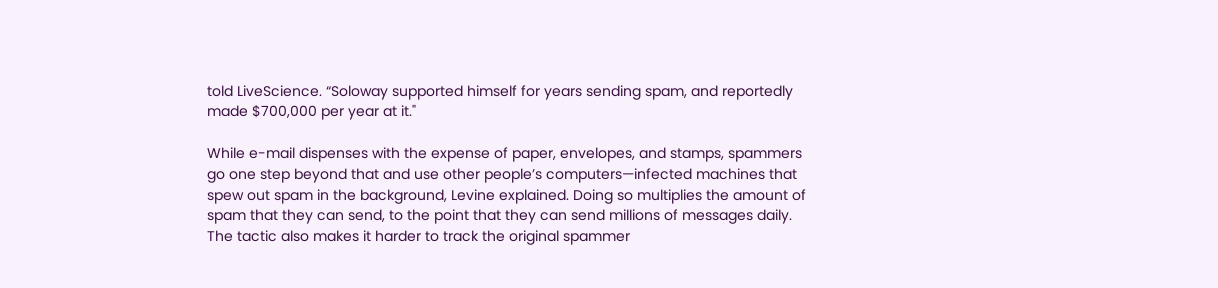told LiveScience. “Soloway supported himself for years sending spam, and reportedly made $700,000 per year at it."

While e-mail dispenses with the expense of paper, envelopes, and stamps, spammers go one step beyond that and use other people’s computers—infected machines that spew out spam in the background, Levine explained. Doing so multiplies the amount of spam that they can send, to the point that they can send millions of messages daily. The tactic also makes it harder to track the original spammer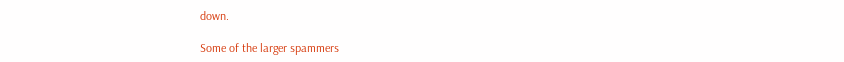down.

Some of the larger spammers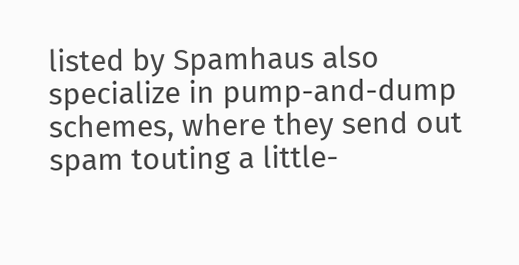listed by Spamhaus also specialize in pump-and-dump schemes, where they send out spam touting a little-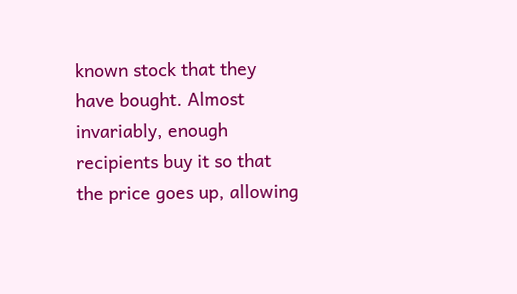known stock that they have bought. Almost invariably, enough recipients buy it so that the price goes up, allowing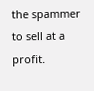the spammer to sell at a profit.